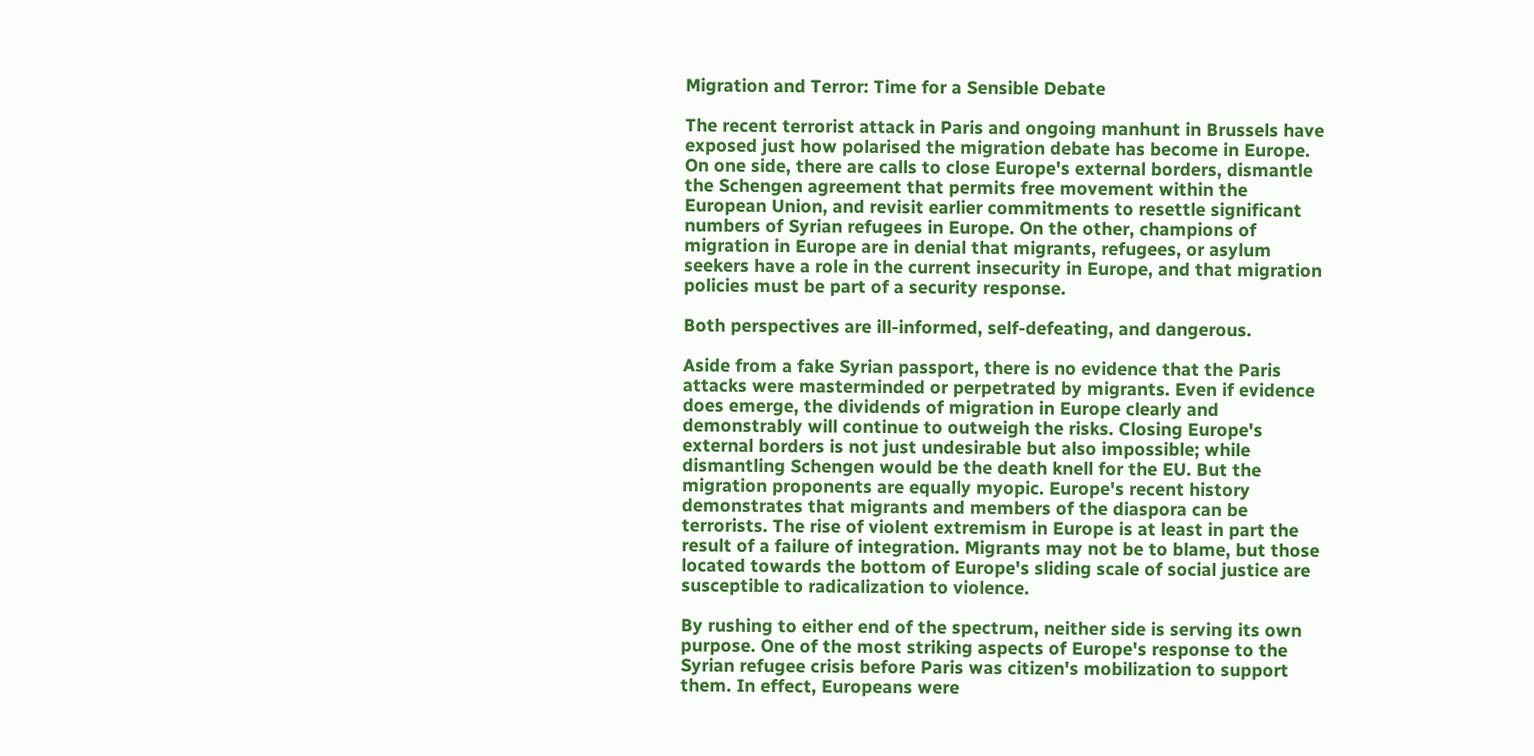Migration and Terror: Time for a Sensible Debate

The recent terrorist attack in Paris and ongoing manhunt in Brussels have exposed just how polarised the migration debate has become in Europe. On one side, there are calls to close Europe's external borders, dismantle the Schengen agreement that permits free movement within the European Union, and revisit earlier commitments to resettle significant numbers of Syrian refugees in Europe. On the other, champions of migration in Europe are in denial that migrants, refugees, or asylum seekers have a role in the current insecurity in Europe, and that migration policies must be part of a security response.

Both perspectives are ill-informed, self-defeating, and dangerous.

Aside from a fake Syrian passport, there is no evidence that the Paris attacks were masterminded or perpetrated by migrants. Even if evidence does emerge, the dividends of migration in Europe clearly and demonstrably will continue to outweigh the risks. Closing Europe's external borders is not just undesirable but also impossible; while dismantling Schengen would be the death knell for the EU. But the migration proponents are equally myopic. Europe's recent history demonstrates that migrants and members of the diaspora can be terrorists. The rise of violent extremism in Europe is at least in part the result of a failure of integration. Migrants may not be to blame, but those located towards the bottom of Europe's sliding scale of social justice are susceptible to radicalization to violence.

By rushing to either end of the spectrum, neither side is serving its own purpose. One of the most striking aspects of Europe's response to the Syrian refugee crisis before Paris was citizen's mobilization to support them. In effect, Europeans were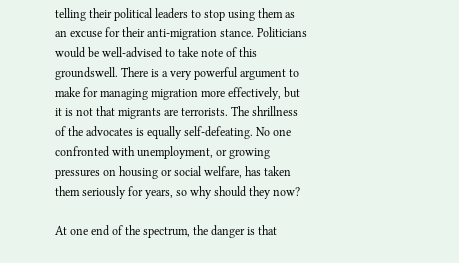telling their political leaders to stop using them as an excuse for their anti-migration stance. Politicians would be well-advised to take note of this groundswell. There is a very powerful argument to make for managing migration more effectively, but it is not that migrants are terrorists. The shrillness of the advocates is equally self-defeating. No one confronted with unemployment, or growing pressures on housing or social welfare, has taken them seriously for years, so why should they now?

At one end of the spectrum, the danger is that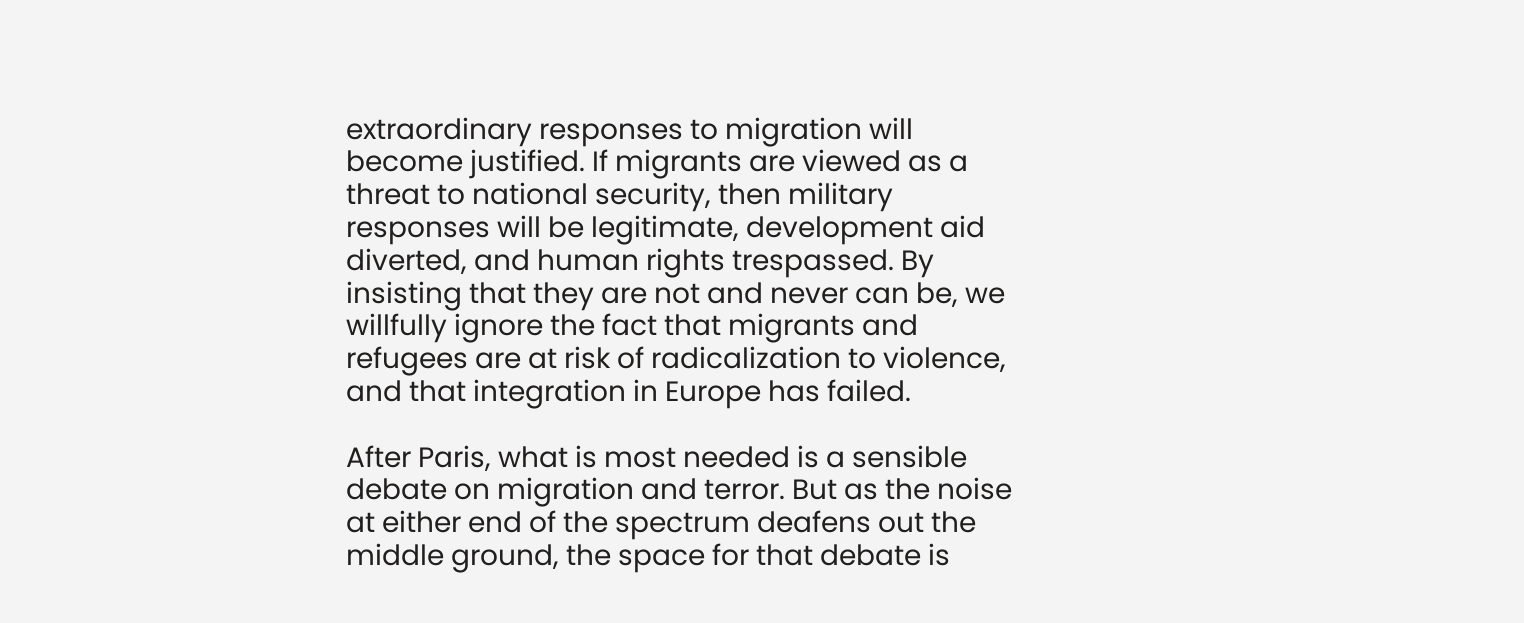extraordinary responses to migration will become justified. If migrants are viewed as a threat to national security, then military responses will be legitimate, development aid diverted, and human rights trespassed. By insisting that they are not and never can be, we willfully ignore the fact that migrants and refugees are at risk of radicalization to violence, and that integration in Europe has failed.

After Paris, what is most needed is a sensible debate on migration and terror. But as the noise at either end of the spectrum deafens out the middle ground, the space for that debate is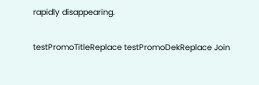rapidly disappearing.

testPromoTitleReplace testPromoDekReplace Join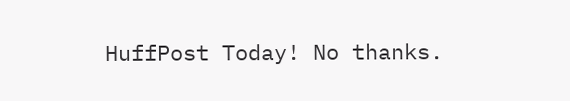HuffPost Today! No thanks.